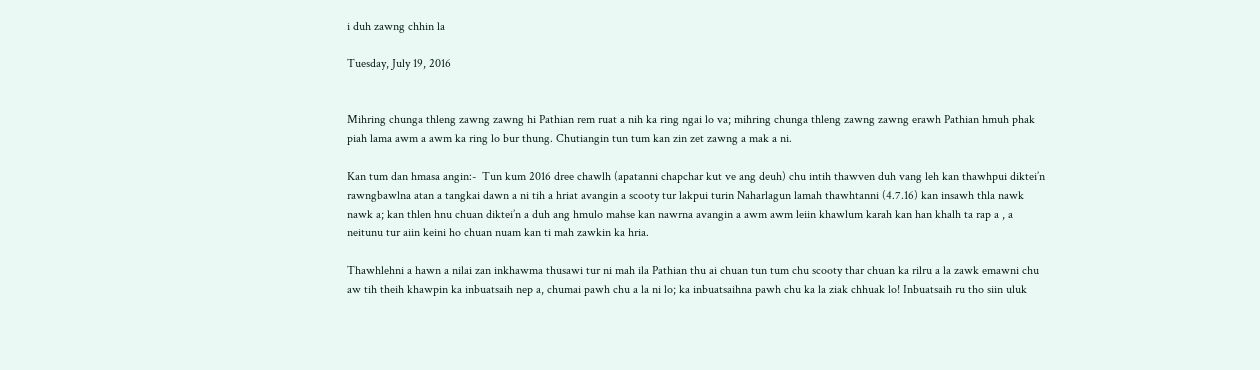i duh zawng chhin la

Tuesday, July 19, 2016


Mihring chunga thleng zawng zawng hi Pathian rem ruat a nih ka ring ngai lo va; mihring chunga thleng zawng zawng erawh Pathian hmuh phak piah lama awm a awm ka ring lo bur thung. Chutiangin tun tum kan zin zet zawng a mak a ni.

Kan tum dan hmasa angin:-  Tun kum 2016 dree chawlh (apatanni chapchar kut ve ang deuh) chu intih thawven duh vang leh kan thawhpui diktei’n rawngbawlna atan a tangkai dawn a ni tih a hriat avangin a scooty tur lakpui turin Naharlagun lamah thawhtanni (4.7.16) kan insawh thla nawk nawk a; kan thlen hnu chuan diktei’n a duh ang hmulo mahse kan nawrna avangin a awm awm leiin khawlum karah kan han khalh ta rap a , a neitunu tur aiin keini ho chuan nuam kan ti mah zawkin ka hria.

Thawhlehni a hawn a nilai zan inkhawma thusawi tur ni mah ila Pathian thu ai chuan tun tum chu scooty thar chuan ka rilru a la zawk emawni chu aw tih theih khawpin ka inbuatsaih nep a, chumai pawh chu a la ni lo; ka inbuatsaihna pawh chu ka la ziak chhuak lo! Inbuatsaih ru tho siin uluk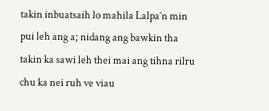takin inbuatsaih lo mahila Lalpa’n min pui leh ang a; nidang ang bawkin tha takin ka sawi leh thei mai ang tihna rilru chu ka nei ruh ve viau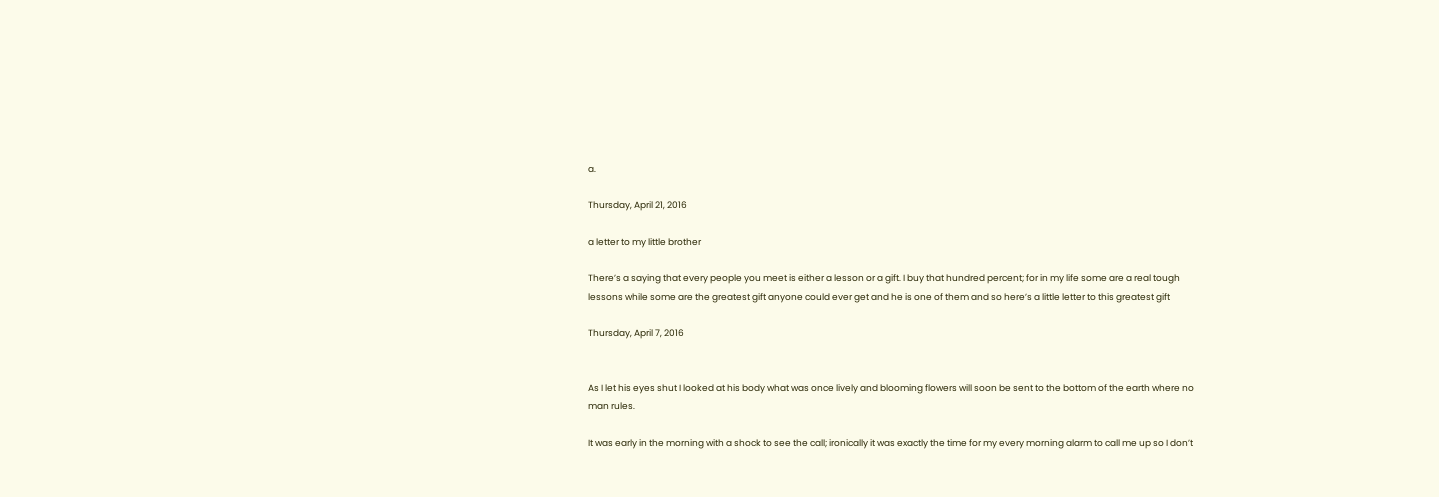a.

Thursday, April 21, 2016

a letter to my little brother

There’s a saying that every people you meet is either a lesson or a gift. I buy that hundred percent; for in my life some are a real tough lessons while some are the greatest gift anyone could ever get and he is one of them and so here’s a little letter to this greatest gift

Thursday, April 7, 2016


As I let his eyes shut I looked at his body what was once lively and blooming flowers will soon be sent to the bottom of the earth where no man rules.

It was early in the morning with a shock to see the call; ironically it was exactly the time for my every morning alarm to call me up so I don’t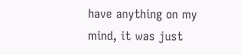have anything on my mind, it was just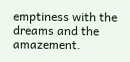emptiness with the dreams and the amazement.